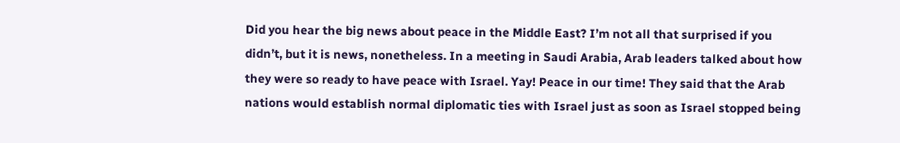Did you hear the big news about peace in the Middle East? I’m not all that surprised if you didn’t, but it is news, nonetheless. In a meeting in Saudi Arabia, Arab leaders talked about how they were so ready to have peace with Israel. Yay! Peace in our time! They said that the Arab nations would establish normal diplomatic ties with Israel just as soon as Israel stopped being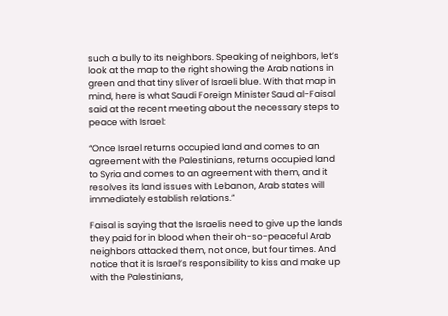such a bully to its neighbors. Speaking of neighbors, let’s look at the map to the right showing the Arab nations in green and that tiny sliver of Israeli blue. With that map in mind, here is what Saudi Foreign Minister Saud al-Faisal said at the recent meeting about the necessary steps to peace with Israel:

“Once Israel returns occupied land and comes to an agreement with the Palestinians, returns occupied land to Syria and comes to an agreement with them, and it resolves its land issues with Lebanon, Arab states will immediately establish relations.”

Faisal is saying that the Israelis need to give up the lands they paid for in blood when their oh-so-peaceful Arab neighbors attacked them, not once, but four times. And notice that it is Israel’s responsibility to kiss and make up with the Palestinians,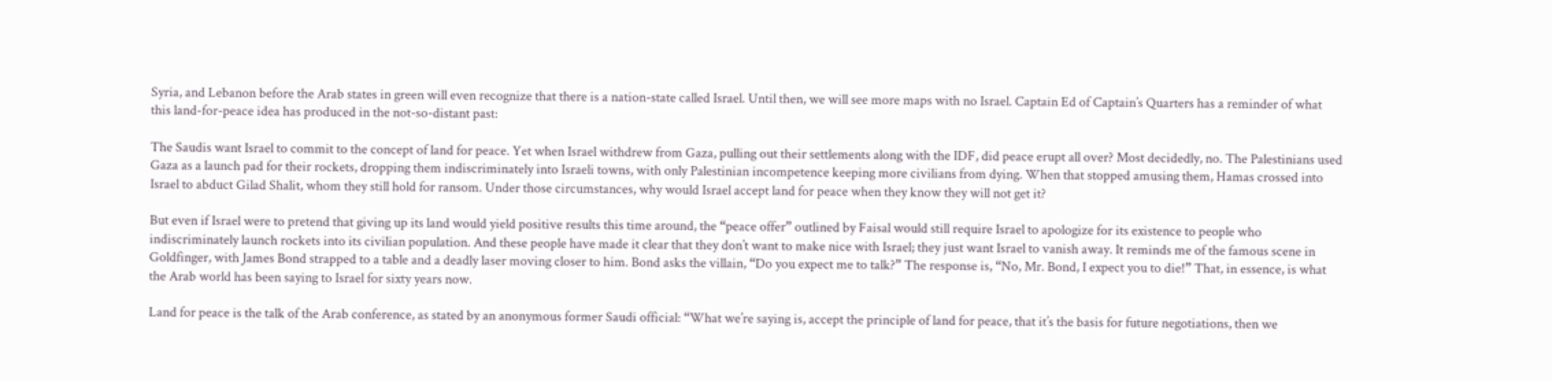Syria, and Lebanon before the Arab states in green will even recognize that there is a nation-state called Israel. Until then, we will see more maps with no Israel. Captain Ed of Captain’s Quarters has a reminder of what this land-for-peace idea has produced in the not-so-distant past:

The Saudis want Israel to commit to the concept of land for peace. Yet when Israel withdrew from Gaza, pulling out their settlements along with the IDF, did peace erupt all over? Most decidedly, no. The Palestinians used Gaza as a launch pad for their rockets, dropping them indiscriminately into Israeli towns, with only Palestinian incompetence keeping more civilians from dying. When that stopped amusing them, Hamas crossed into Israel to abduct Gilad Shalit, whom they still hold for ransom. Under those circumstances, why would Israel accept land for peace when they know they will not get it?

But even if Israel were to pretend that giving up its land would yield positive results this time around, the “peace offer” outlined by Faisal would still require Israel to apologize for its existence to people who indiscriminately launch rockets into its civilian population. And these people have made it clear that they don’t want to make nice with Israel; they just want Israel to vanish away. It reminds me of the famous scene in Goldfinger, with James Bond strapped to a table and a deadly laser moving closer to him. Bond asks the villain, “Do you expect me to talk?” The response is, “No, Mr. Bond, I expect you to die!” That, in essence, is what the Arab world has been saying to Israel for sixty years now.

Land for peace is the talk of the Arab conference, as stated by an anonymous former Saudi official: “What we’re saying is, accept the principle of land for peace, that it’s the basis for future negotiations, then we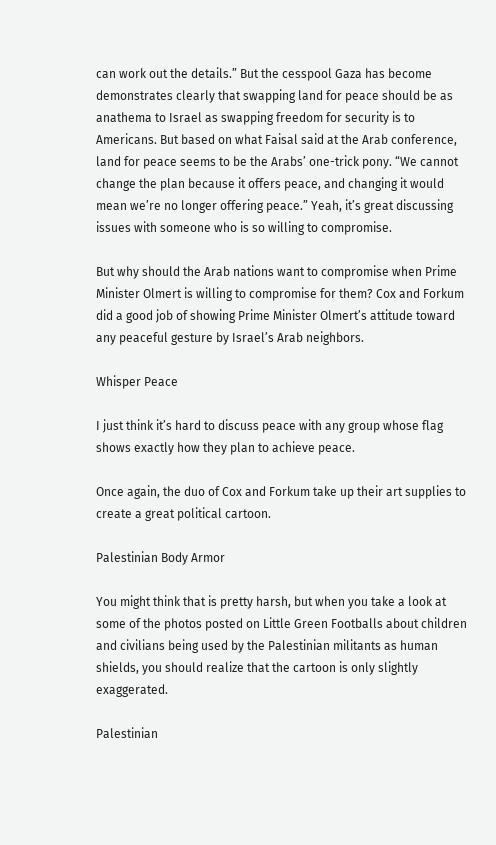can work out the details.” But the cesspool Gaza has become demonstrates clearly that swapping land for peace should be as anathema to Israel as swapping freedom for security is to Americans. But based on what Faisal said at the Arab conference, land for peace seems to be the Arabs’ one-trick pony. “We cannot change the plan because it offers peace, and changing it would mean we’re no longer offering peace.” Yeah, it’s great discussing issues with someone who is so willing to compromise.

But why should the Arab nations want to compromise when Prime Minister Olmert is willing to compromise for them? Cox and Forkum did a good job of showing Prime Minister Olmert’s attitude toward any peaceful gesture by Israel’s Arab neighbors.

Whisper Peace

I just think it’s hard to discuss peace with any group whose flag shows exactly how they plan to achieve peace.

Once again, the duo of Cox and Forkum take up their art supplies to create a great political cartoon.

Palestinian Body Armor

You might think that is pretty harsh, but when you take a look at some of the photos posted on Little Green Footballs about children and civilians being used by the Palestinian militants as human shields, you should realize that the cartoon is only slightly exaggerated.

Palestinian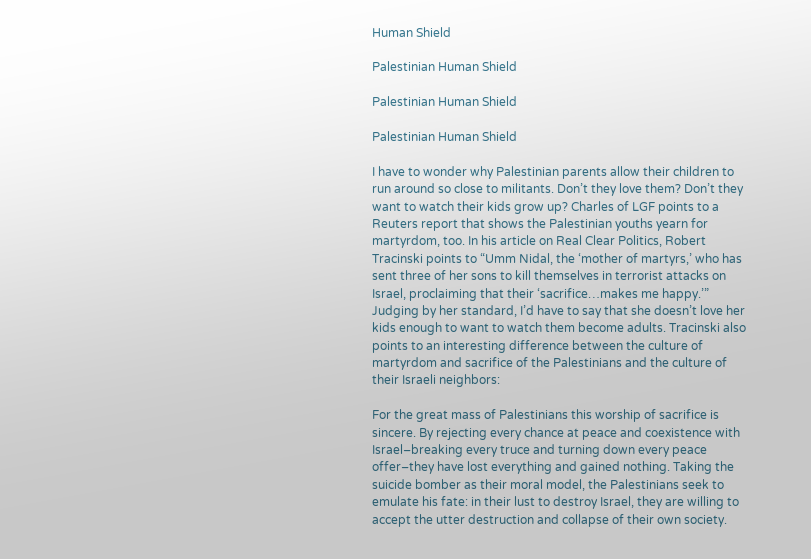Human Shield

Palestinian Human Shield

Palestinian Human Shield

Palestinian Human Shield

I have to wonder why Palestinian parents allow their children to run around so close to militants. Don’t they love them? Don’t they want to watch their kids grow up? Charles of LGF points to a Reuters report that shows the Palestinian youths yearn for martyrdom, too. In his article on Real Clear Politics, Robert Tracinski points to “Umm Nidal, the ‘mother of martyrs,’ who has sent three of her sons to kill themselves in terrorist attacks on Israel, proclaiming that their ‘sacrifice…makes me happy.’” Judging by her standard, I’d have to say that she doesn’t love her kids enough to want to watch them become adults. Tracinski also points to an interesting difference between the culture of martyrdom and sacrifice of the Palestinians and the culture of their Israeli neighbors:

For the great mass of Palestinians this worship of sacrifice is sincere. By rejecting every chance at peace and coexistence with Israel–breaking every truce and turning down every peace offer–they have lost everything and gained nothing. Taking the suicide bomber as their moral model, the Palestinians seek to emulate his fate: in their lust to destroy Israel, they are willing to accept the utter destruction and collapse of their own society.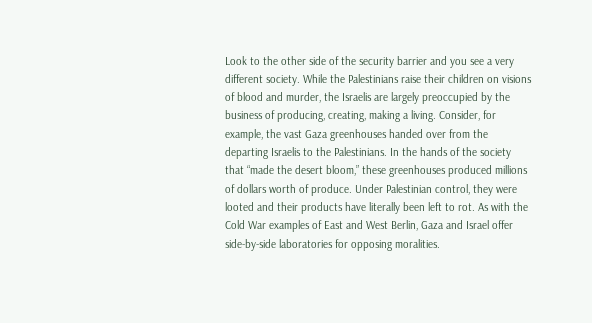Look to the other side of the security barrier and you see a very different society. While the Palestinians raise their children on visions of blood and murder, the Israelis are largely preoccupied by the business of producing, creating, making a living. Consider, for example, the vast Gaza greenhouses handed over from the departing Israelis to the Palestinians. In the hands of the society that “made the desert bloom,” these greenhouses produced millions of dollars worth of produce. Under Palestinian control, they were looted and their products have literally been left to rot. As with the Cold War examples of East and West Berlin, Gaza and Israel offer side-by-side laboratories for opposing moralities.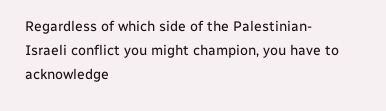Regardless of which side of the Palestinian-Israeli conflict you might champion, you have to acknowledge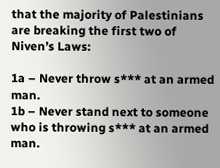that the majority of Palestinians are breaking the first two of Niven’s Laws:

1a – Never throw s*** at an armed man.
1b – Never stand next to someone who is throwing s*** at an armed man.